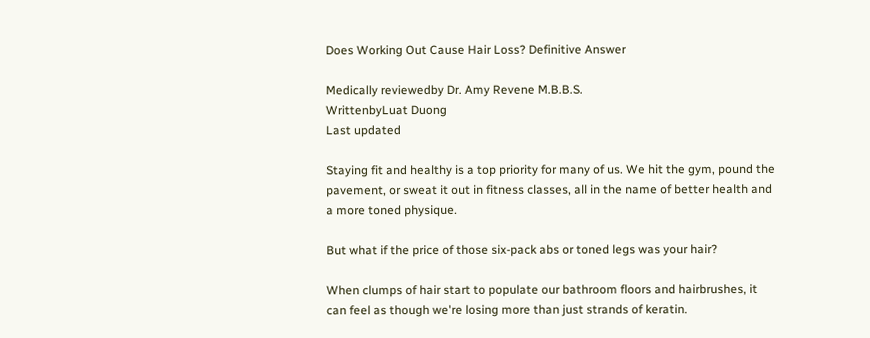Does Working Out Cause Hair Loss? Definitive Answer

Medically reviewedby Dr. Amy Revene M.B.B.S.
WrittenbyLuat Duong
Last updated

Staying fit and healthy is a top priority for many of us. We hit the gym, pound the pavement, or sweat it out in fitness classes, all in the name of better health and a more toned physique.

But what if the price of those six-pack abs or toned legs was your hair?

When clumps of hair start to populate our bathroom floors and hairbrushes, it can feel as though we're losing more than just strands of keratin.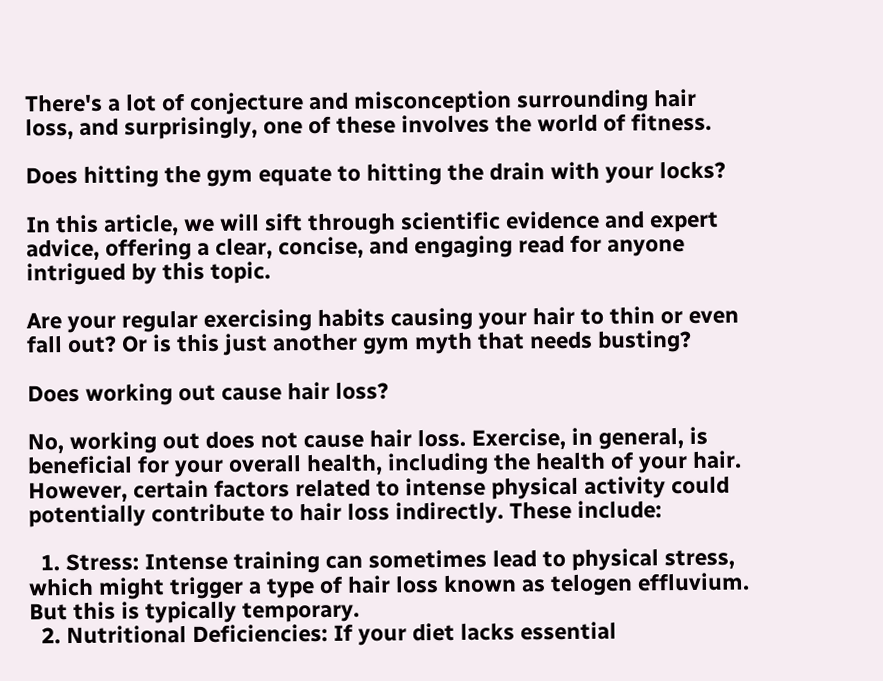There's a lot of conjecture and misconception surrounding hair loss, and surprisingly, one of these involves the world of fitness.

Does hitting the gym equate to hitting the drain with your locks?

In this article, we will sift through scientific evidence and expert advice, offering a clear, concise, and engaging read for anyone intrigued by this topic.

Are your regular exercising habits causing your hair to thin or even fall out? Or is this just another gym myth that needs busting?

Does working out cause hair loss?

No, working out does not cause hair loss. Exercise, in general, is beneficial for your overall health, including the health of your hair. However, certain factors related to intense physical activity could potentially contribute to hair loss indirectly. These include:

  1. Stress: Intense training can sometimes lead to physical stress, which might trigger a type of hair loss known as telogen effluvium. But this is typically temporary.
  2. Nutritional Deficiencies: If your diet lacks essential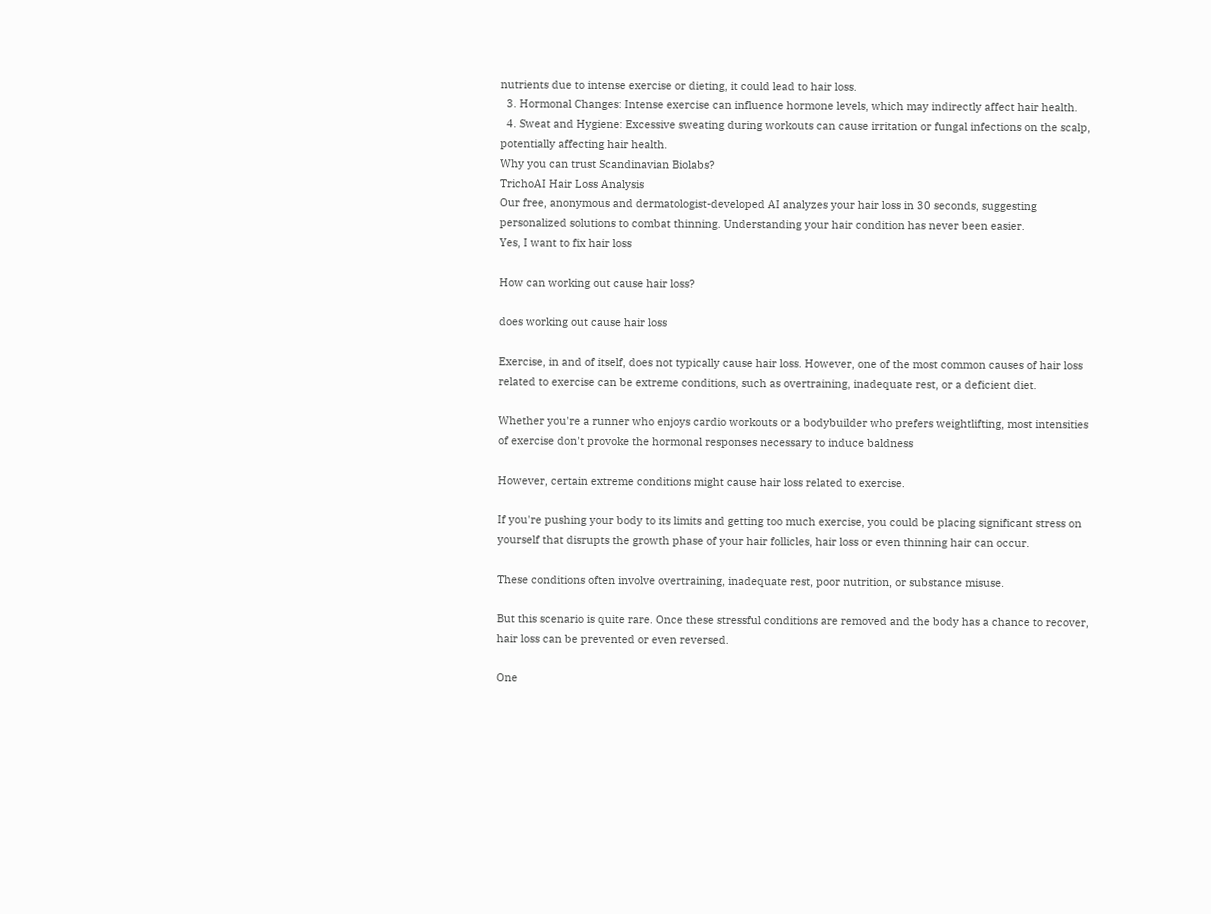nutrients due to intense exercise or dieting, it could lead to hair loss.
  3. Hormonal Changes: Intense exercise can influence hormone levels, which may indirectly affect hair health.
  4. Sweat and Hygiene: Excessive sweating during workouts can cause irritation or fungal infections on the scalp, potentially affecting hair health.
Why you can trust Scandinavian Biolabs?
TrichoAI Hair Loss Analysis
Our free, anonymous and dermatologist-developed AI analyzes your hair loss in 30 seconds, suggesting personalized solutions to combat thinning. Understanding your hair condition has never been easier.
Yes, I want to fix hair loss

How can working out cause hair loss?

does working out cause hair loss

Exercise, in and of itself, does not typically cause hair loss. However, one of the most common causes of hair loss related to exercise can be extreme conditions, such as overtraining, inadequate rest, or a deficient diet.

Whether you're a runner who enjoys cardio workouts or a bodybuilder who prefers weightlifting, most intensities of exercise don't provoke the hormonal responses necessary to induce baldness

However, certain extreme conditions might cause hair loss related to exercise.

If you're pushing your body to its limits and getting too much exercise, you could be placing significant stress on yourself that disrupts the growth phase of your hair follicles, hair loss or even thinning hair can occur.

These conditions often involve overtraining, inadequate rest, poor nutrition, or substance misuse.

But this scenario is quite rare. Once these stressful conditions are removed and the body has a chance to recover, hair loss can be prevented or even reversed.

One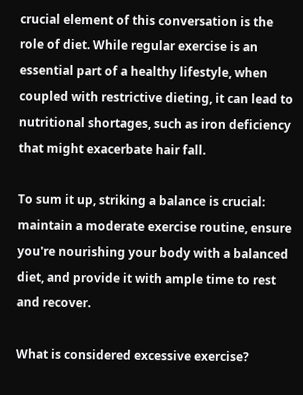crucial element of this conversation is the role of diet. While regular exercise is an essential part of a healthy lifestyle, when coupled with restrictive dieting, it can lead to nutritional shortages, such as iron deficiency that might exacerbate hair fall.

To sum it up, striking a balance is crucial: maintain a moderate exercise routine, ensure you're nourishing your body with a balanced diet, and provide it with ample time to rest and recover.

What is considered excessive exercise?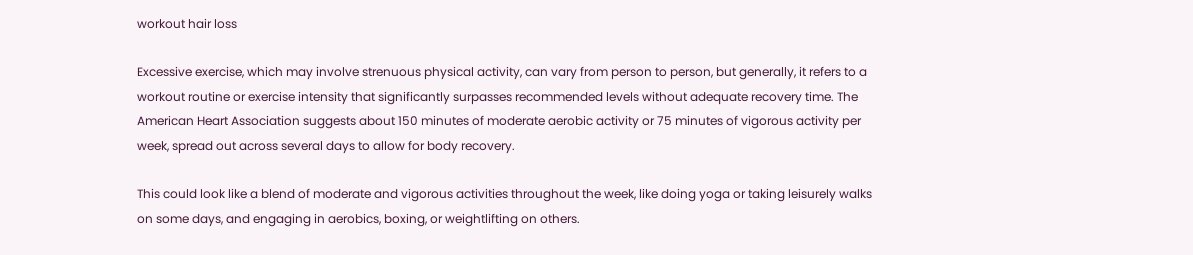workout hair loss

Excessive exercise, which may involve strenuous physical activity, can vary from person to person, but generally, it refers to a workout routine or exercise intensity that significantly surpasses recommended levels without adequate recovery time. The American Heart Association suggests about 150 minutes of moderate aerobic activity or 75 minutes of vigorous activity per week, spread out across several days to allow for body recovery.

This could look like a blend of moderate and vigorous activities throughout the week, like doing yoga or taking leisurely walks on some days, and engaging in aerobics, boxing, or weightlifting on others.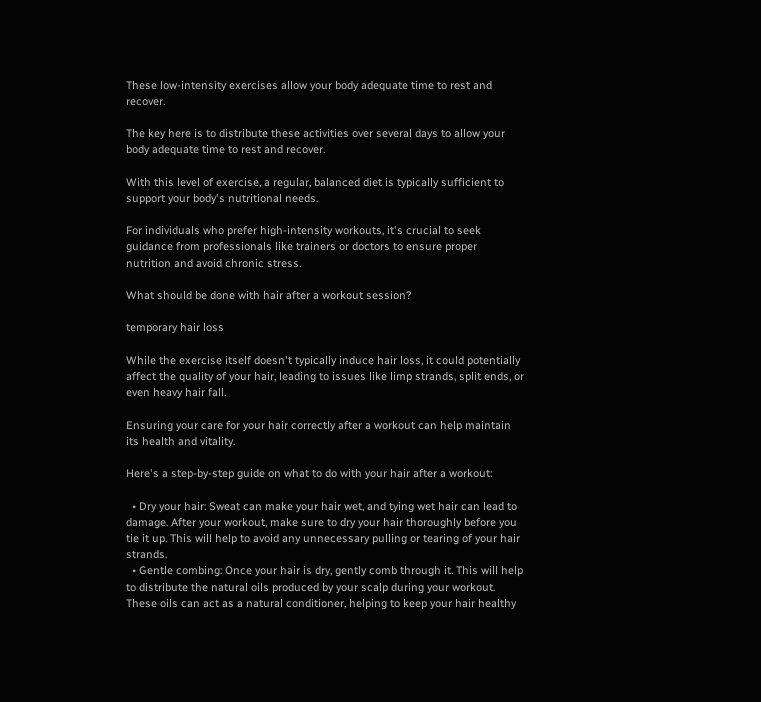These low-intensity exercises allow your body adequate time to rest and recover.

The key here is to distribute these activities over several days to allow your body adequate time to rest and recover.

With this level of exercise, a regular, balanced diet is typically sufficient to support your body's nutritional needs.

For individuals who prefer high-intensity workouts, it's crucial to seek guidance from professionals like trainers or doctors to ensure proper nutrition and avoid chronic stress.

What should be done with hair after a workout session?

temporary hair loss

While the exercise itself doesn't typically induce hair loss, it could potentially affect the quality of your hair, leading to issues like limp strands, split ends, or even heavy hair fall.

Ensuring your care for your hair correctly after a workout can help maintain its health and vitality.

Here's a step-by-step guide on what to do with your hair after a workout:

  • Dry your hair: Sweat can make your hair wet, and tying wet hair can lead to damage. After your workout, make sure to dry your hair thoroughly before you tie it up. This will help to avoid any unnecessary pulling or tearing of your hair strands.
  • Gentle combing: Once your hair is dry, gently comb through it. This will help to distribute the natural oils produced by your scalp during your workout. These oils can act as a natural conditioner, helping to keep your hair healthy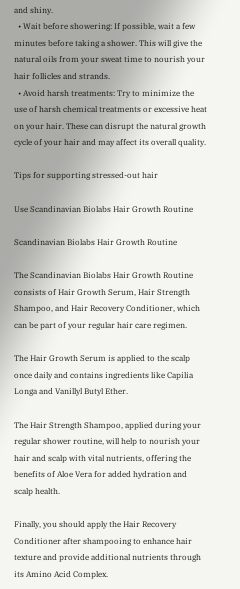and shiny.
  • Wait before showering: If possible, wait a few minutes before taking a shower. This will give the natural oils from your sweat time to nourish your hair follicles and strands.
  • Avoid harsh treatments: Try to minimize the use of harsh chemical treatments or excessive heat on your hair. These can disrupt the natural growth cycle of your hair and may affect its overall quality.

Tips for supporting stressed-out hair

Use Scandinavian Biolabs Hair Growth Routine

Scandinavian Biolabs Hair Growth Routine

The Scandinavian Biolabs Hair Growth Routine consists of Hair Growth Serum, Hair Strength Shampoo, and Hair Recovery Conditioner, which can be part of your regular hair care regimen.

The Hair Growth Serum is applied to the scalp once daily and contains ingredients like Capilia Longa and Vanillyl Butyl Ether.

The Hair Strength Shampoo, applied during your regular shower routine, will help to nourish your hair and scalp with vital nutrients, offering the benefits of Aloe Vera for added hydration and scalp health.

Finally, you should apply the Hair Recovery Conditioner after shampooing to enhance hair texture and provide additional nutrients through its Amino Acid Complex.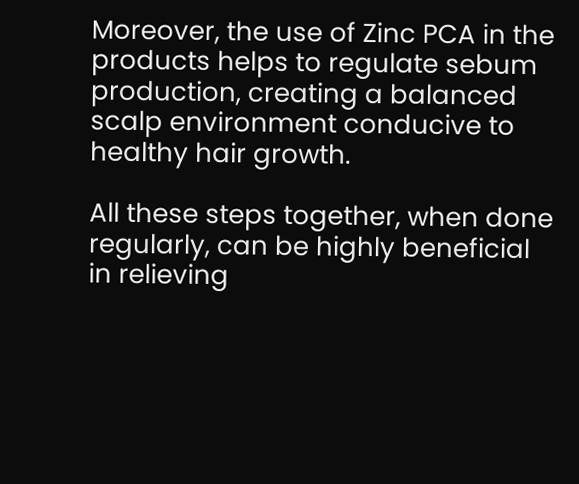Moreover, the use of Zinc PCA in the products helps to regulate sebum production, creating a balanced scalp environment conducive to healthy hair growth.

All these steps together, when done regularly, can be highly beneficial in relieving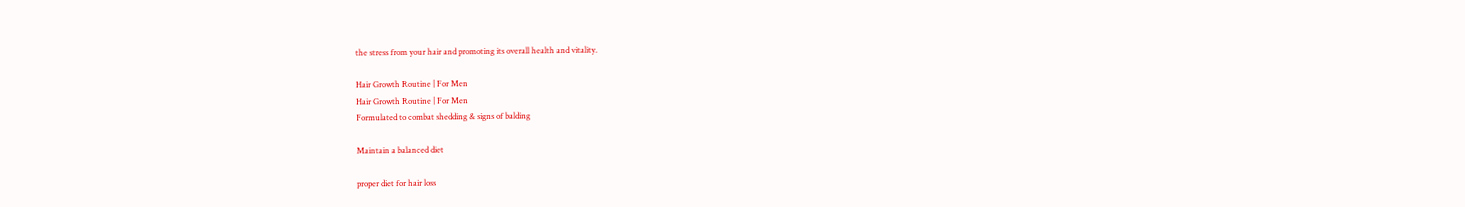the stress from your hair and promoting its overall health and vitality.

Hair Growth Routine | For Men
Hair Growth Routine | For Men
Formulated to combat shedding & signs of balding

Maintain a balanced diet

proper diet for hair loss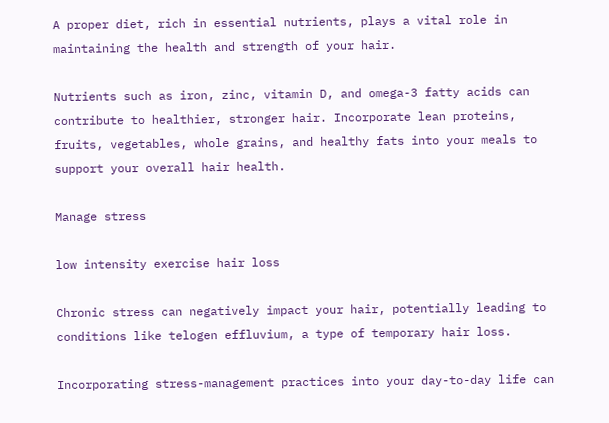A proper diet, rich in essential nutrients, plays a vital role in maintaining the health and strength of your hair.

Nutrients such as iron, zinc, vitamin D, and omega-3 fatty acids can contribute to healthier, stronger hair. Incorporate lean proteins, fruits, vegetables, whole grains, and healthy fats into your meals to support your overall hair health.

Manage stress

low intensity exercise hair loss

Chronic stress can negatively impact your hair, potentially leading to conditions like telogen effluvium, a type of temporary hair loss.

Incorporating stress-management practices into your day-to-day life can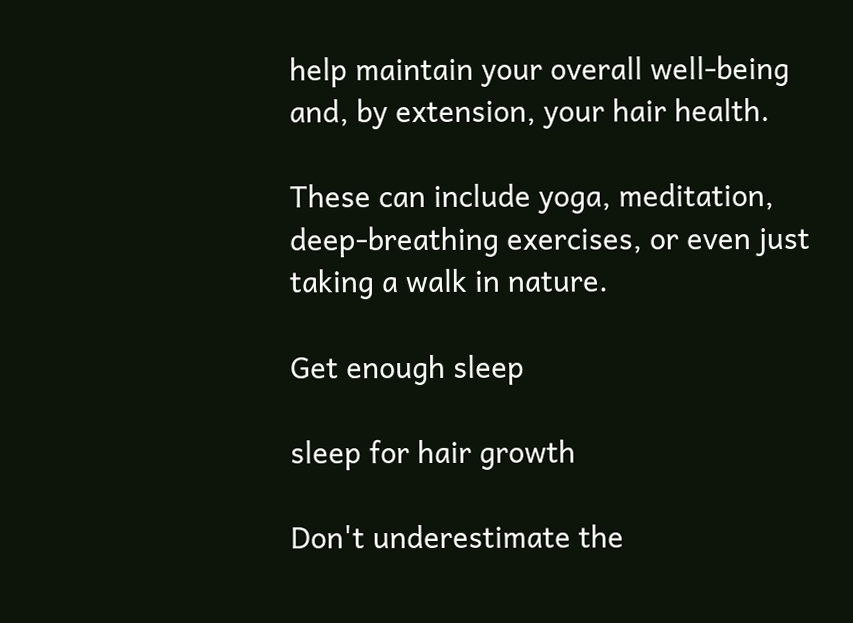help maintain your overall well-being and, by extension, your hair health.

These can include yoga, meditation, deep-breathing exercises, or even just taking a walk in nature.

Get enough sleep

sleep for hair growth

Don't underestimate the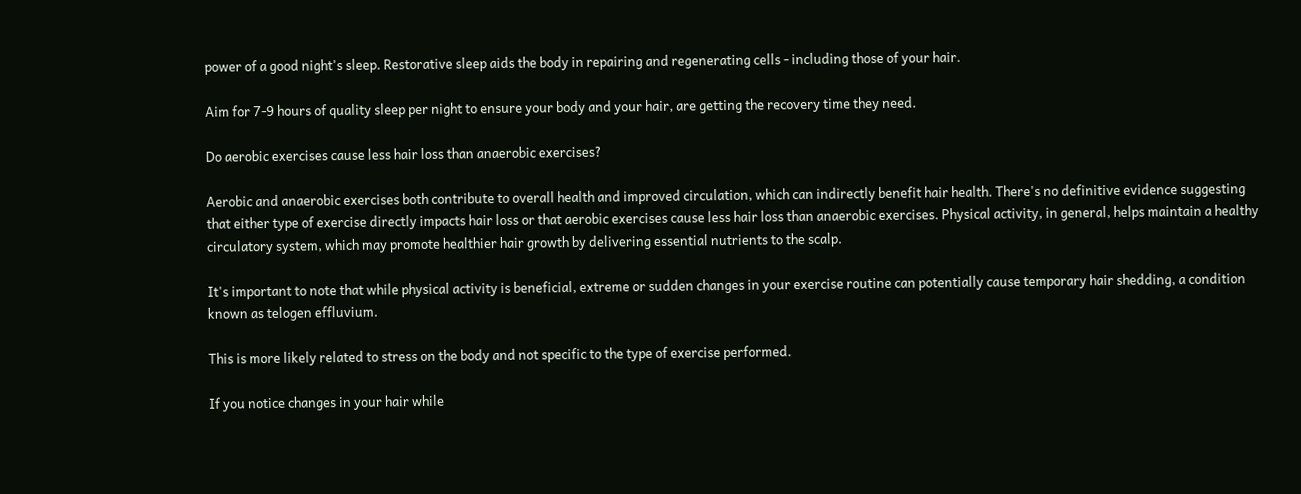power of a good night's sleep. Restorative sleep aids the body in repairing and regenerating cells - including those of your hair.

Aim for 7-9 hours of quality sleep per night to ensure your body and your hair, are getting the recovery time they need.

Do aerobic exercises cause less hair loss than anaerobic exercises?

Aerobic and anaerobic exercises both contribute to overall health and improved circulation, which can indirectly benefit hair health. There's no definitive evidence suggesting that either type of exercise directly impacts hair loss or that aerobic exercises cause less hair loss than anaerobic exercises. Physical activity, in general, helps maintain a healthy circulatory system, which may promote healthier hair growth by delivering essential nutrients to the scalp.

It's important to note that while physical activity is beneficial, extreme or sudden changes in your exercise routine can potentially cause temporary hair shedding, a condition known as telogen effluvium.

This is more likely related to stress on the body and not specific to the type of exercise performed.

If you notice changes in your hair while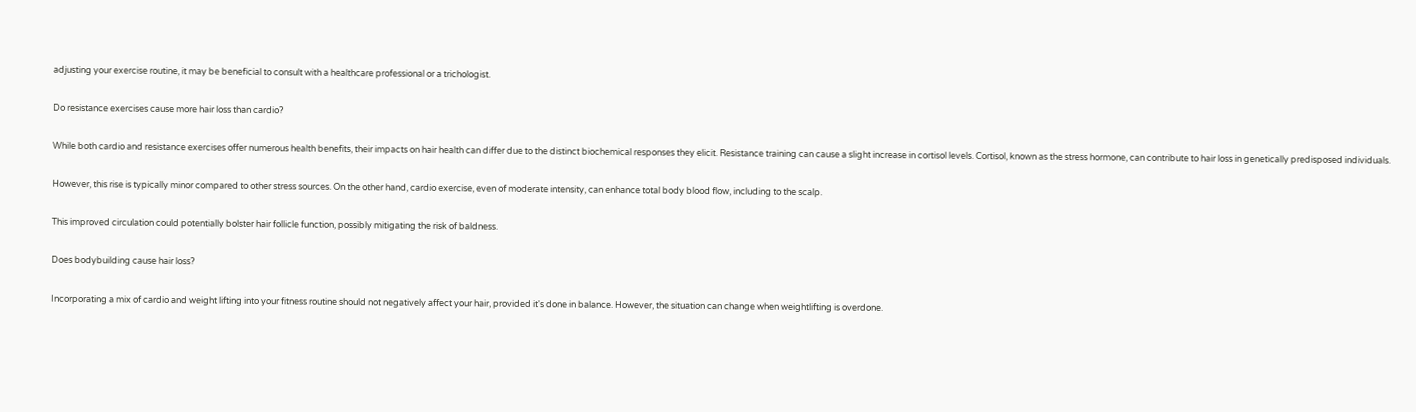adjusting your exercise routine, it may be beneficial to consult with a healthcare professional or a trichologist.

Do resistance exercises cause more hair loss than cardio?

While both cardio and resistance exercises offer numerous health benefits, their impacts on hair health can differ due to the distinct biochemical responses they elicit. Resistance training can cause a slight increase in cortisol levels. Cortisol, known as the stress hormone, can contribute to hair loss in genetically predisposed individuals.

However, this rise is typically minor compared to other stress sources. On the other hand, cardio exercise, even of moderate intensity, can enhance total body blood flow, including to the scalp.

This improved circulation could potentially bolster hair follicle function, possibly mitigating the risk of baldness.

Does bodybuilding cause hair loss?

Incorporating a mix of cardio and weight lifting into your fitness routine should not negatively affect your hair, provided it's done in balance. However, the situation can change when weightlifting is overdone.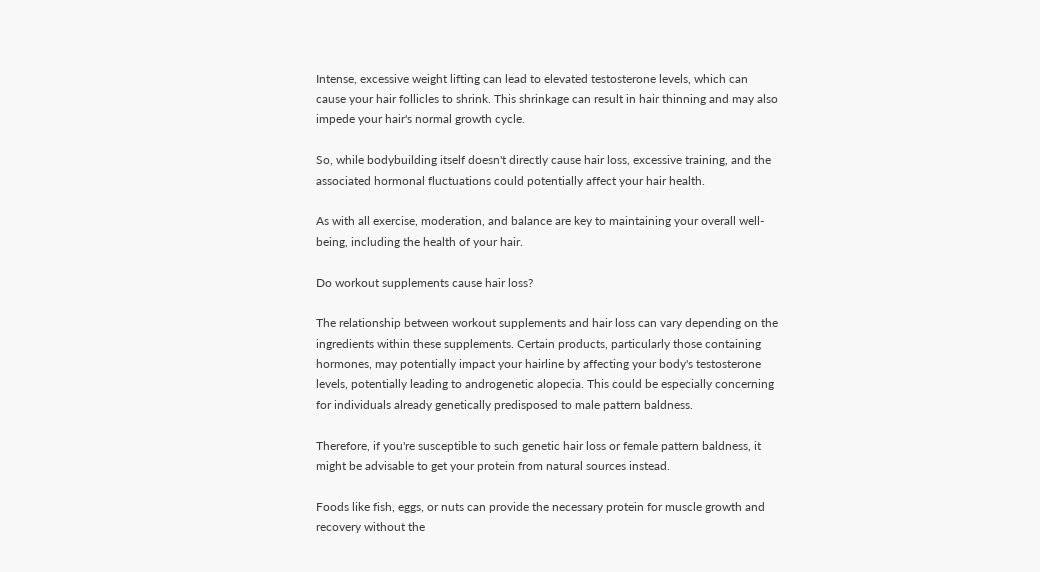Intense, excessive weight lifting can lead to elevated testosterone levels, which can cause your hair follicles to shrink. This shrinkage can result in hair thinning and may also impede your hair's normal growth cycle.

So, while bodybuilding itself doesn't directly cause hair loss, excessive training, and the associated hormonal fluctuations could potentially affect your hair health.

As with all exercise, moderation, and balance are key to maintaining your overall well-being, including the health of your hair.

Do workout supplements cause hair loss?

The relationship between workout supplements and hair loss can vary depending on the ingredients within these supplements. Certain products, particularly those containing hormones, may potentially impact your hairline by affecting your body's testosterone levels, potentially leading to androgenetic alopecia. This could be especially concerning for individuals already genetically predisposed to male pattern baldness.

Therefore, if you're susceptible to such genetic hair loss or female pattern baldness, it might be advisable to get your protein from natural sources instead.

Foods like fish, eggs, or nuts can provide the necessary protein for muscle growth and recovery without the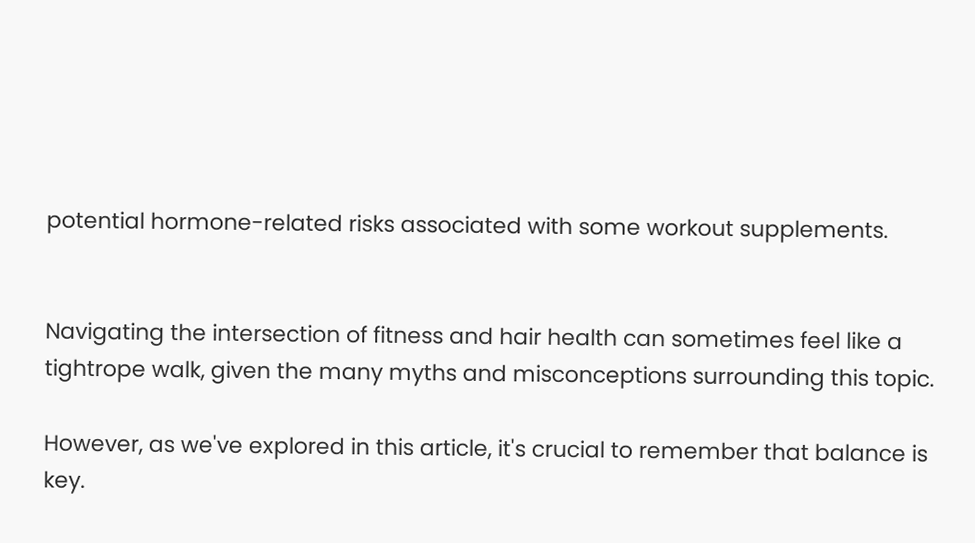potential hormone-related risks associated with some workout supplements.


Navigating the intersection of fitness and hair health can sometimes feel like a tightrope walk, given the many myths and misconceptions surrounding this topic.

However, as we've explored in this article, it's crucial to remember that balance is key.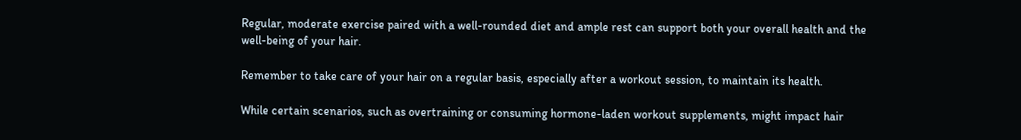Regular, moderate exercise paired with a well-rounded diet and ample rest can support both your overall health and the well-being of your hair.

Remember to take care of your hair on a regular basis, especially after a workout session, to maintain its health.

While certain scenarios, such as overtraining or consuming hormone-laden workout supplements, might impact hair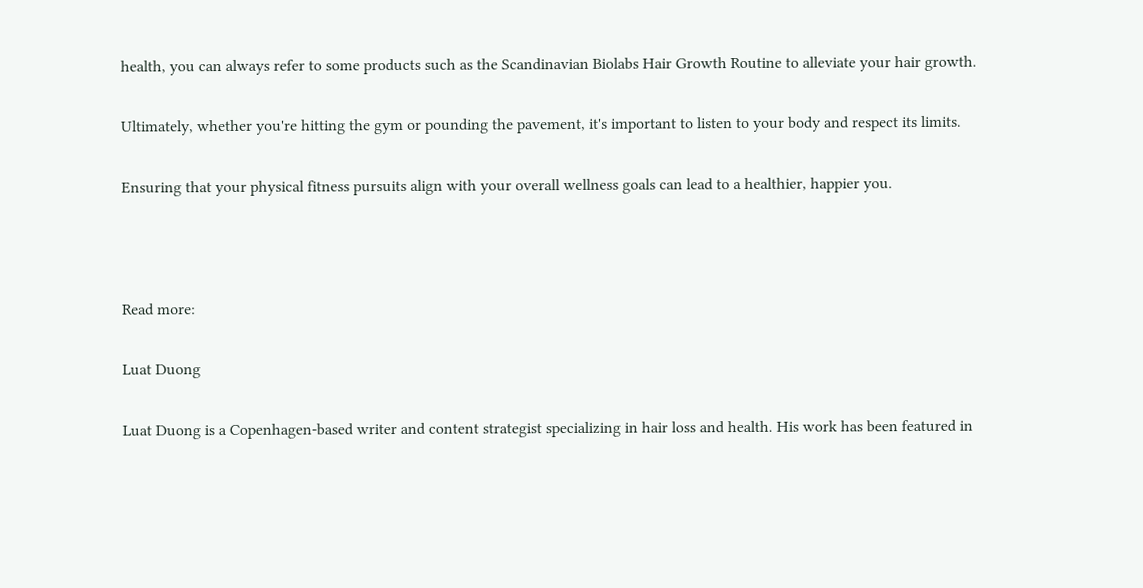health, you can always refer to some products such as the Scandinavian Biolabs Hair Growth Routine to alleviate your hair growth.

Ultimately, whether you're hitting the gym or pounding the pavement, it's important to listen to your body and respect its limits.

Ensuring that your physical fitness pursuits align with your overall wellness goals can lead to a healthier, happier you.



Read more:

Luat Duong

Luat Duong is a Copenhagen-based writer and content strategist specializing in hair loss and health. His work has been featured in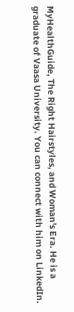MyHealthGuide, The Right Hairstyles, and Woman's Era. He is a graduate of Vaasa University. You can connect with him on LinkedIn.